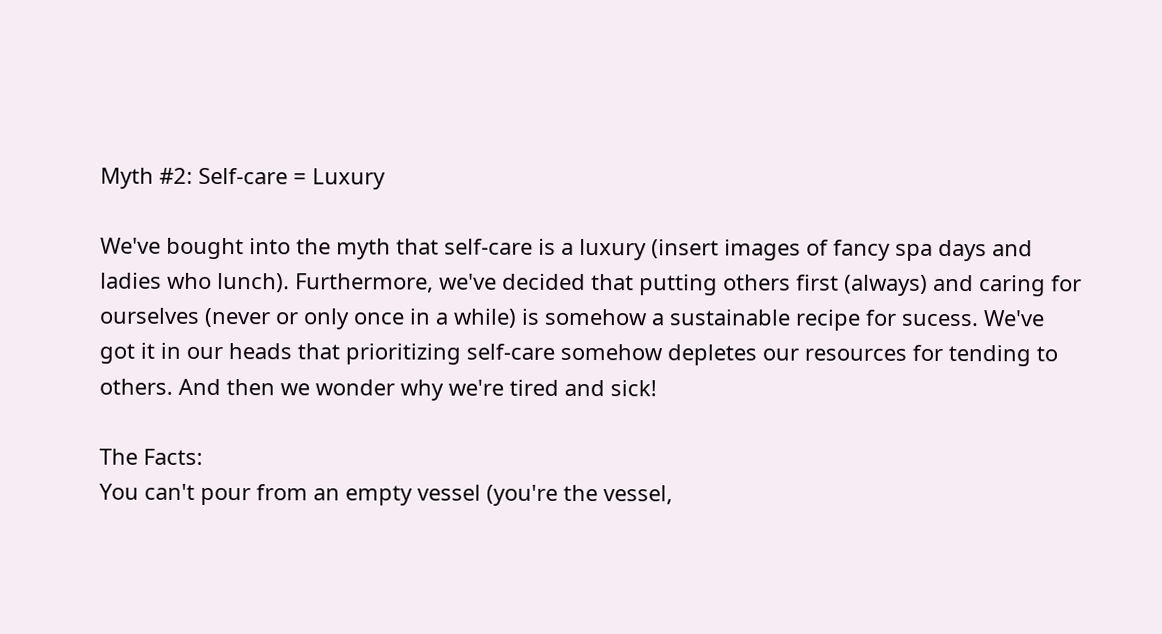Myth #2: Self-care = Luxury

We've bought into the myth that self-care is a luxury (insert images of fancy spa days and ladies who lunch). Furthermore, we've decided that putting others first (always) and caring for ourselves (never or only once in a while) is somehow a sustainable recipe for sucess. We've got it in our heads that prioritizing self-care somehow depletes our resources for tending to others. And then we wonder why we're tired and sick!

The Facts:
You can't pour from an empty vessel (you're the vessel,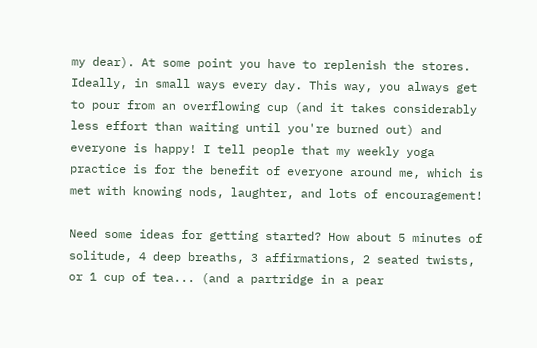my dear). At some point you have to replenish the stores. Ideally, in small ways every day. This way, you always get to pour from an overflowing cup (and it takes considerably less effort than waiting until you're burned out) and everyone is happy! I tell people that my weekly yoga practice is for the benefit of everyone around me, which is met with knowing nods, laughter, and lots of encouragement!

Need some ideas for getting started? How about 5 minutes of solitude, 4 deep breaths, 3 affirmations, 2 seated twists, or 1 cup of tea... (and a partridge in a pear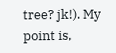tree? jk!). My point is,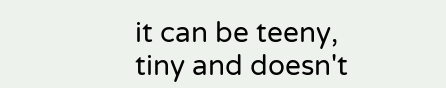it can be teeny, tiny and doesn't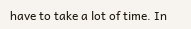have to take a lot of time. In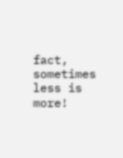fact, sometimes less is more!